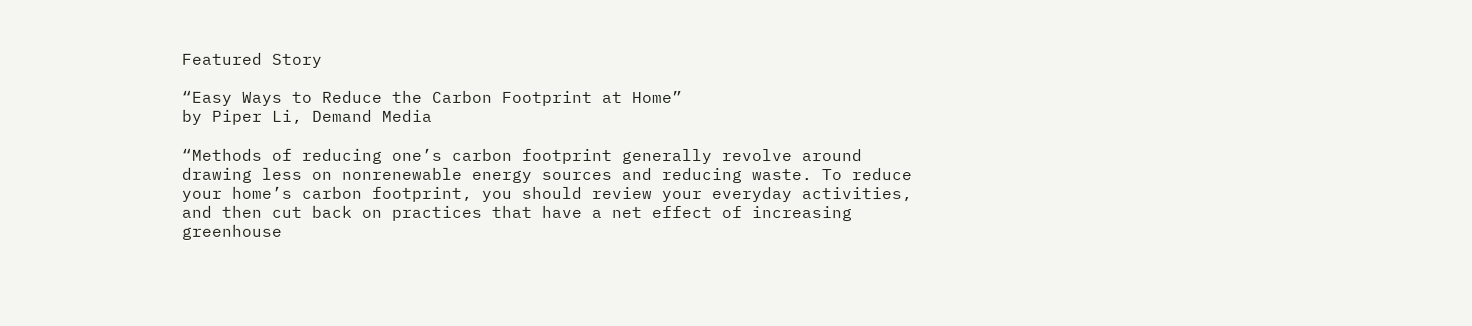Featured Story

“Easy Ways to Reduce the Carbon Footprint at Home”
by Piper Li, Demand Media

“Methods of reducing one’s carbon footprint generally revolve around drawing less on nonrenewable energy sources and reducing waste. To reduce your home’s carbon footprint, you should review your everyday activities, and then cut back on practices that have a net effect of increasing greenhouse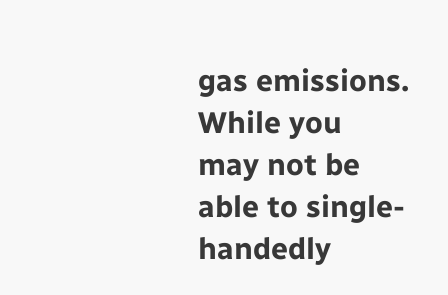gas emissions. While you may not be able to single-handedly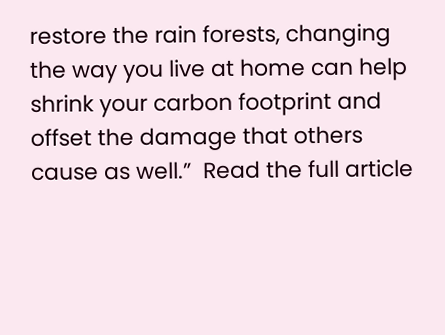restore the rain forests, changing the way you live at home can help shrink your carbon footprint and offset the damage that others cause as well.”  Read the full article